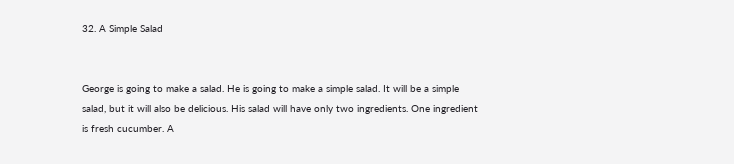32. A Simple Salad


George is going to make a salad. He is going to make a simple salad. It will be a simple salad, but it will also be delicious. His salad will have only two ingredients. One ingredient is fresh cucumber. A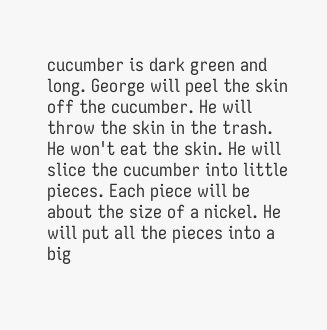cucumber is dark green and long. George will peel the skin off the cucumber. He will throw the skin in the trash. He won't eat the skin. He will slice the cucumber into little pieces. Each piece will be about the size of a nickel. He will put all the pieces into a big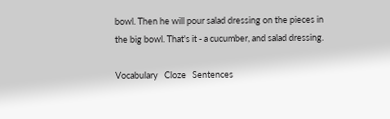bowl. Then he will pour salad dressing on the pieces in the big bowl. That's it - a cucumber, and salad dressing.

Vocabulary   Cloze   Sentences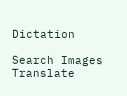Dictation

Search Images      Translate